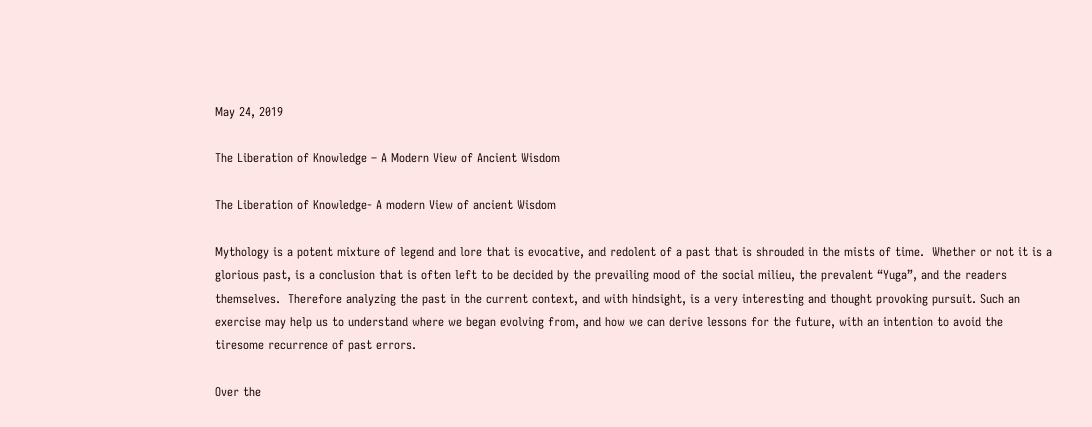May 24, 2019

The Liberation of Knowledge – A Modern View of Ancient Wisdom

The Liberation of Knowledge- A modern View of ancient Wisdom

Mythology is a potent mixture of legend and lore that is evocative, and redolent of a past that is shrouded in the mists of time.  Whether or not it is a glorious past, is a conclusion that is often left to be decided by the prevailing mood of the social milieu, the prevalent “Yuga”, and the readers themselves.  Therefore analyzing the past in the current context, and with hindsight, is a very interesting and thought provoking pursuit. Such an exercise may help us to understand where we began evolving from, and how we can derive lessons for the future, with an intention to avoid the tiresome recurrence of past errors.

Over the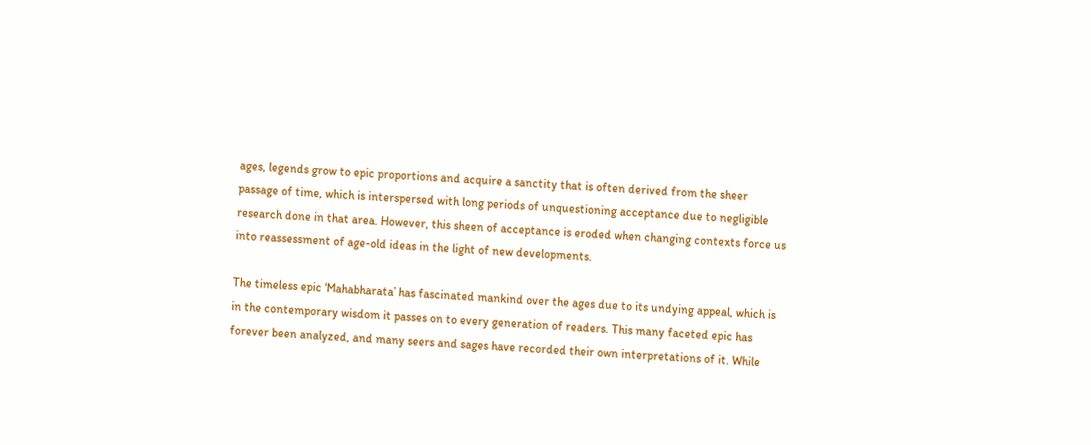ages, legends grow to epic proportions and acquire a sanctity that is often derived from the sheer passage of time, which is interspersed with long periods of unquestioning acceptance due to negligible research done in that area. However, this sheen of acceptance is eroded when changing contexts force us into reassessment of age-old ideas in the light of new developments.

The timeless epic ‘Mahabharata’ has fascinated mankind over the ages due to its undying appeal, which is in the contemporary wisdom it passes on to every generation of readers. This many faceted epic has forever been analyzed, and many seers and sages have recorded their own interpretations of it. While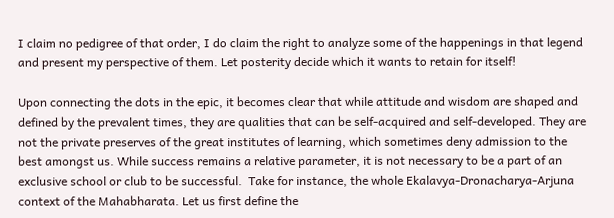I claim no pedigree of that order, I do claim the right to analyze some of the happenings in that legend and present my perspective of them. Let posterity decide which it wants to retain for itself!

Upon connecting the dots in the epic, it becomes clear that while attitude and wisdom are shaped and defined by the prevalent times, they are qualities that can be self-acquired and self-developed. They are not the private preserves of the great institutes of learning, which sometimes deny admission to the best amongst us. While success remains a relative parameter, it is not necessary to be a part of an exclusive school or club to be successful.  Take for instance, the whole Ekalavya-Dronacharya-Arjuna context of the Mahabharata. Let us first define the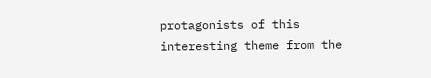protagonists of this interesting theme from the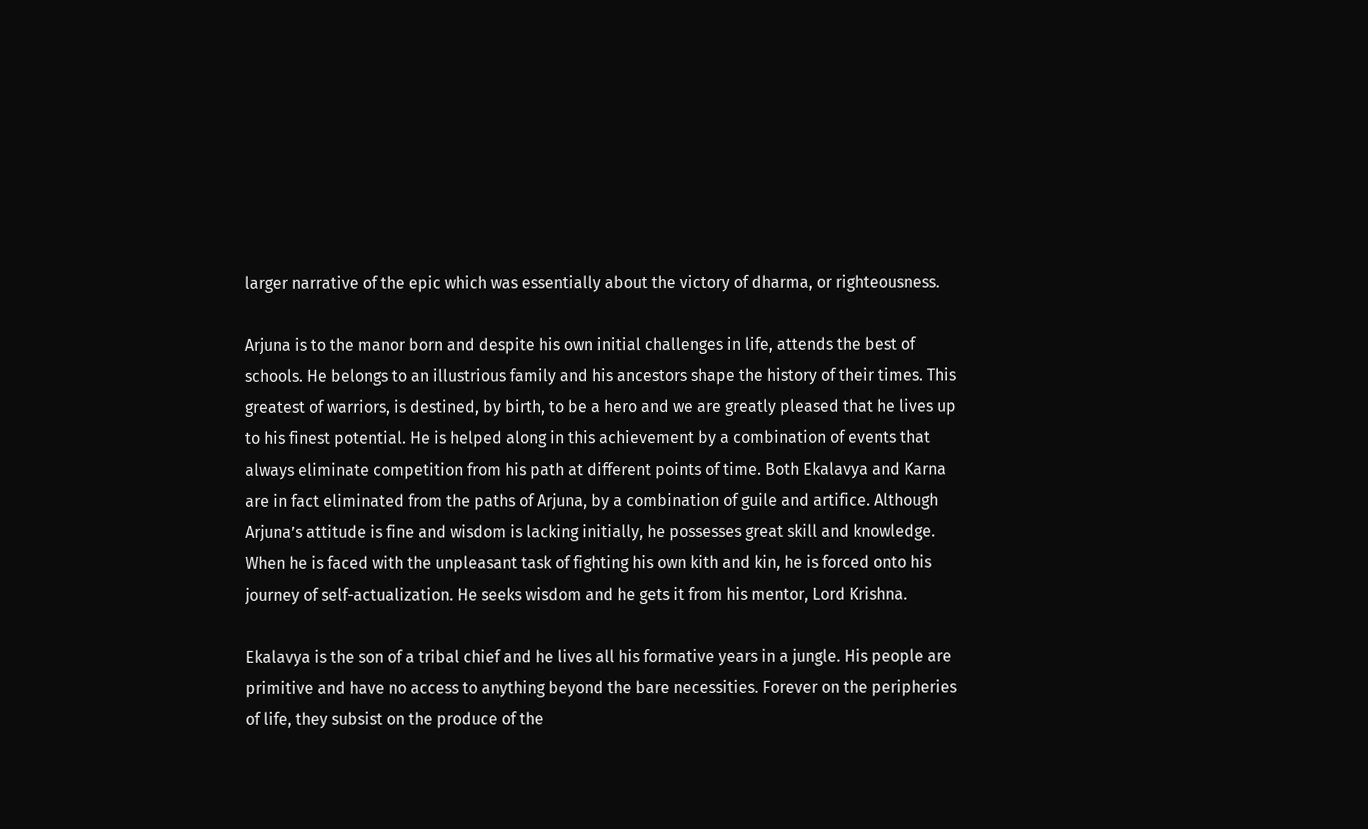larger narrative of the epic which was essentially about the victory of dharma, or righteousness.

Arjuna is to the manor born and despite his own initial challenges in life, attends the best of schools. He belongs to an illustrious family and his ancestors shape the history of their times. This greatest of warriors, is destined, by birth, to be a hero and we are greatly pleased that he lives up to his finest potential. He is helped along in this achievement by a combination of events that always eliminate competition from his path at different points of time. Both Ekalavya and Karna are in fact eliminated from the paths of Arjuna, by a combination of guile and artifice. Although Arjuna’s attitude is fine and wisdom is lacking initially, he possesses great skill and knowledge. When he is faced with the unpleasant task of fighting his own kith and kin, he is forced onto his journey of self-actualization. He seeks wisdom and he gets it from his mentor, Lord Krishna.

Ekalavya is the son of a tribal chief and he lives all his formative years in a jungle. His people are primitive and have no access to anything beyond the bare necessities. Forever on the peripheries of life, they subsist on the produce of the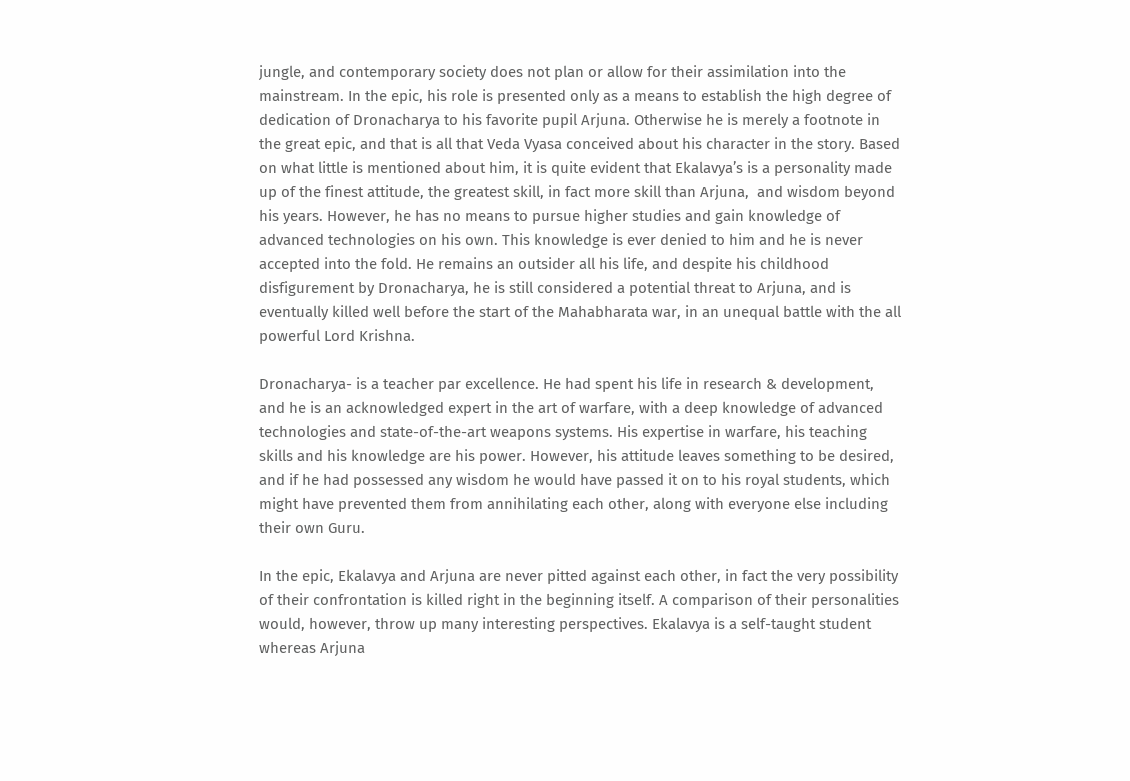jungle, and contemporary society does not plan or allow for their assimilation into the mainstream. In the epic, his role is presented only as a means to establish the high degree of dedication of Dronacharya to his favorite pupil Arjuna. Otherwise he is merely a footnote in the great epic, and that is all that Veda Vyasa conceived about his character in the story. Based on what little is mentioned about him, it is quite evident that Ekalavya’s is a personality made up of the finest attitude, the greatest skill, in fact more skill than Arjuna,  and wisdom beyond his years. However, he has no means to pursue higher studies and gain knowledge of advanced technologies on his own. This knowledge is ever denied to him and he is never accepted into the fold. He remains an outsider all his life, and despite his childhood disfigurement by Dronacharya, he is still considered a potential threat to Arjuna, and is eventually killed well before the start of the Mahabharata war, in an unequal battle with the all powerful Lord Krishna.

Dronacharya- is a teacher par excellence. He had spent his life in research & development, and he is an acknowledged expert in the art of warfare, with a deep knowledge of advanced technologies and state-of-the-art weapons systems. His expertise in warfare, his teaching skills and his knowledge are his power. However, his attitude leaves something to be desired, and if he had possessed any wisdom he would have passed it on to his royal students, which might have prevented them from annihilating each other, along with everyone else including their own Guru.

In the epic, Ekalavya and Arjuna are never pitted against each other, in fact the very possibility of their confrontation is killed right in the beginning itself. A comparison of their personalities would, however, throw up many interesting perspectives. Ekalavya is a self-taught student whereas Arjuna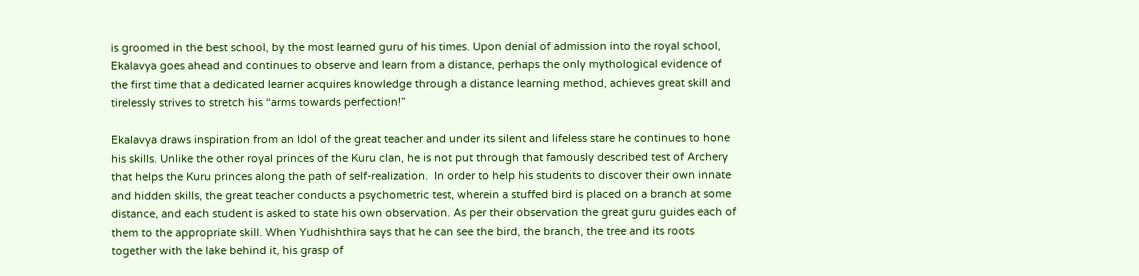is groomed in the best school, by the most learned guru of his times. Upon denial of admission into the royal school, Ekalavya goes ahead and continues to observe and learn from a distance, perhaps the only mythological evidence of the first time that a dedicated learner acquires knowledge through a distance learning method, achieves great skill and tirelessly strives to stretch his “arms towards perfection!”

Ekalavya draws inspiration from an Idol of the great teacher and under its silent and lifeless stare he continues to hone his skills. Unlike the other royal princes of the Kuru clan, he is not put through that famously described test of Archery that helps the Kuru princes along the path of self-realization.  In order to help his students to discover their own innate and hidden skills, the great teacher conducts a psychometric test, wherein a stuffed bird is placed on a branch at some distance, and each student is asked to state his own observation. As per their observation the great guru guides each of them to the appropriate skill. When Yudhishthira says that he can see the bird, the branch, the tree and its roots together with the lake behind it, his grasp of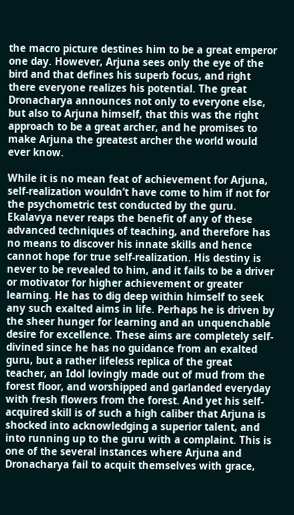the macro picture destines him to be a great emperor one day. However, Arjuna sees only the eye of the bird and that defines his superb focus, and right there everyone realizes his potential. The great Dronacharya announces not only to everyone else, but also to Arjuna himself, that this was the right approach to be a great archer, and he promises to make Arjuna the greatest archer the world would ever know.

While it is no mean feat of achievement for Arjuna, self-realization wouldn’t have come to him if not for the psychometric test conducted by the guru. Ekalavya never reaps the benefit of any of these advanced techniques of teaching, and therefore has no means to discover his innate skills and hence cannot hope for true self-realization. His destiny is never to be revealed to him, and it fails to be a driver or motivator for higher achievement or greater learning. He has to dig deep within himself to seek any such exalted aims in life. Perhaps he is driven by the sheer hunger for learning and an unquenchable desire for excellence. These aims are completely self-divined since he has no guidance from an exalted guru, but a rather lifeless replica of the great teacher, an Idol lovingly made out of mud from the forest floor, and worshipped and garlanded everyday with fresh flowers from the forest. And yet his self-acquired skill is of such a high caliber that Arjuna is shocked into acknowledging a superior talent, and into running up to the guru with a complaint. This is one of the several instances where Arjuna and Dronacharya fail to acquit themselves with grace,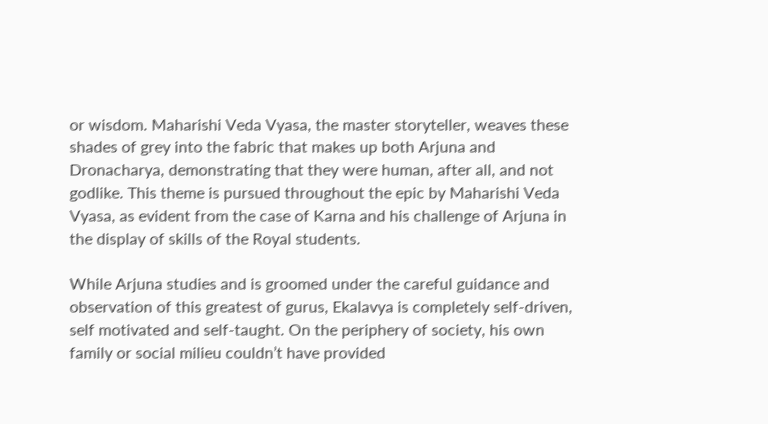or wisdom. Maharishi Veda Vyasa, the master storyteller, weaves these shades of grey into the fabric that makes up both Arjuna and Dronacharya, demonstrating that they were human, after all, and not godlike. This theme is pursued throughout the epic by Maharishi Veda Vyasa, as evident from the case of Karna and his challenge of Arjuna in the display of skills of the Royal students.

While Arjuna studies and is groomed under the careful guidance and observation of this greatest of gurus, Ekalavya is completely self-driven, self motivated and self-taught. On the periphery of society, his own family or social milieu couldn’t have provided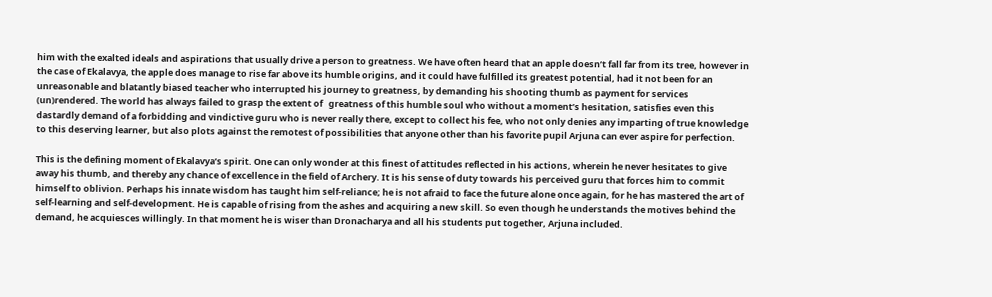him with the exalted ideals and aspirations that usually drive a person to greatness. We have often heard that an apple doesn’t fall far from its tree, however in the case of Ekalavya, the apple does manage to rise far above its humble origins, and it could have fulfilled its greatest potential, had it not been for an unreasonable and blatantly biased teacher who interrupted his journey to greatness, by demanding his shooting thumb as payment for services (un)rendered. The world has always failed to grasp the extent of   greatness of this humble soul who without a moment’s hesitation, satisfies even this dastardly demand of a forbidding and vindictive guru who is never really there, except to collect his fee, who not only denies any imparting of true knowledge to this deserving learner, but also plots against the remotest of possibilities that anyone other than his favorite pupil Arjuna can ever aspire for perfection.

This is the defining moment of Ekalavya’s spirit. One can only wonder at this finest of attitudes reflected in his actions, wherein he never hesitates to give away his thumb, and thereby any chance of excellence in the field of Archery. It is his sense of duty towards his perceived guru that forces him to commit himself to oblivion. Perhaps his innate wisdom has taught him self-reliance; he is not afraid to face the future alone once again, for he has mastered the art of self-learning and self-development. He is capable of rising from the ashes and acquiring a new skill. So even though he understands the motives behind the demand, he acquiesces willingly. In that moment he is wiser than Dronacharya and all his students put together, Arjuna included.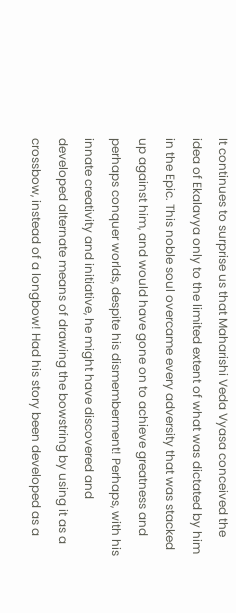It continues to surprise us that Maharishi Veda Vyasa conceived the idea of Ekalavya only to the limited extent of what was dictated by him in the Epic. This noble soul overcame every adversity that was stacked up against him, and would have gone on to achieve greatness and perhaps conquer worlds, despite his dismemberment! Perhaps, with his innate creativity and initiative, he might have discovered and developed alternate means of drawing the bowstring by using it as a crossbow, instead of a longbow! Had his story been developed as a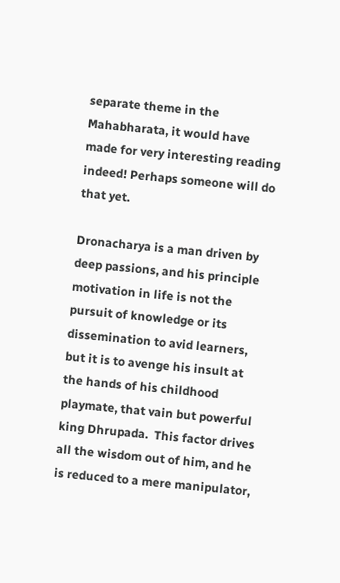separate theme in the Mahabharata, it would have made for very interesting reading indeed! Perhaps someone will do that yet.

Dronacharya is a man driven by deep passions, and his principle motivation in life is not the pursuit of knowledge or its dissemination to avid learners, but it is to avenge his insult at the hands of his childhood playmate, that vain but powerful king Dhrupada.  This factor drives all the wisdom out of him, and he is reduced to a mere manipulator,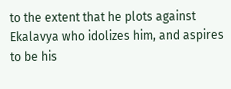to the extent that he plots against Ekalavya who idolizes him, and aspires to be his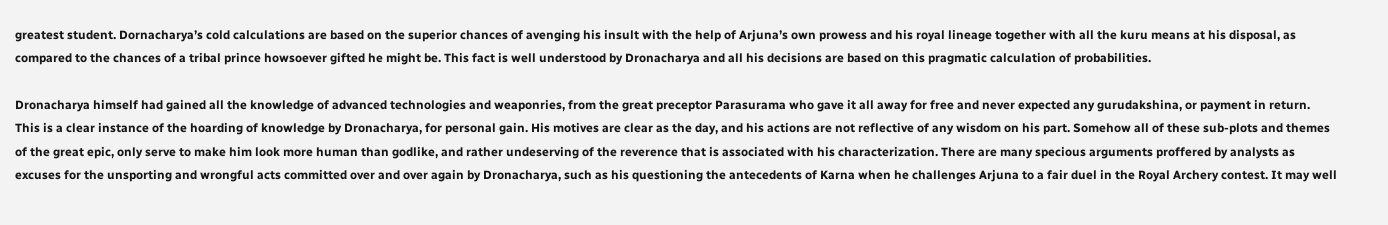greatest student. Dornacharya’s cold calculations are based on the superior chances of avenging his insult with the help of Arjuna’s own prowess and his royal lineage together with all the kuru means at his disposal, as compared to the chances of a tribal prince howsoever gifted he might be. This fact is well understood by Dronacharya and all his decisions are based on this pragmatic calculation of probabilities.

Dronacharya himself had gained all the knowledge of advanced technologies and weaponries, from the great preceptor Parasurama who gave it all away for free and never expected any gurudakshina, or payment in return.  This is a clear instance of the hoarding of knowledge by Dronacharya, for personal gain. His motives are clear as the day, and his actions are not reflective of any wisdom on his part. Somehow all of these sub-plots and themes of the great epic, only serve to make him look more human than godlike, and rather undeserving of the reverence that is associated with his characterization. There are many specious arguments proffered by analysts as excuses for the unsporting and wrongful acts committed over and over again by Dronacharya, such as his questioning the antecedents of Karna when he challenges Arjuna to a fair duel in the Royal Archery contest. It may well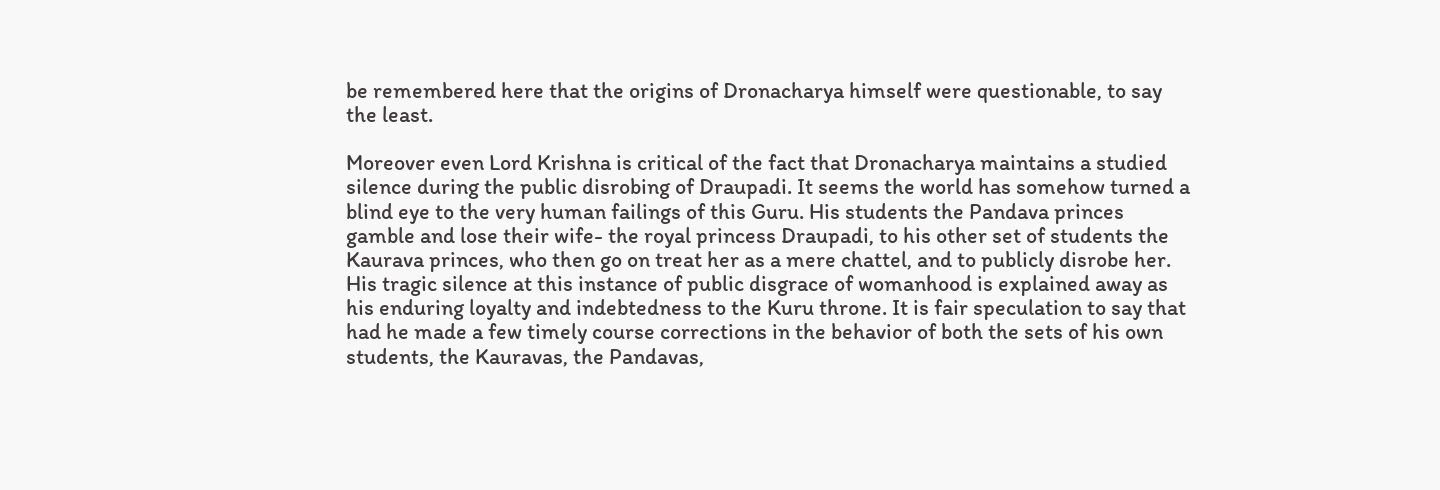be remembered here that the origins of Dronacharya himself were questionable, to say the least.

Moreover even Lord Krishna is critical of the fact that Dronacharya maintains a studied silence during the public disrobing of Draupadi. It seems the world has somehow turned a blind eye to the very human failings of this Guru. His students the Pandava princes gamble and lose their wife- the royal princess Draupadi, to his other set of students the Kaurava princes, who then go on treat her as a mere chattel, and to publicly disrobe her. His tragic silence at this instance of public disgrace of womanhood is explained away as his enduring loyalty and indebtedness to the Kuru throne. It is fair speculation to say that had he made a few timely course corrections in the behavior of both the sets of his own students, the Kauravas, the Pandavas,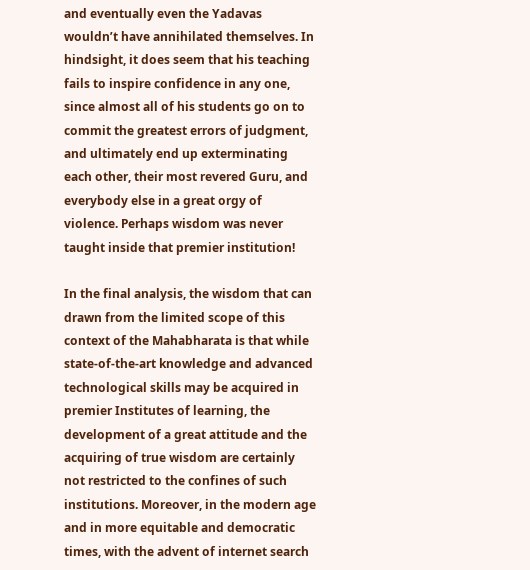and eventually even the Yadavas wouldn’t have annihilated themselves. In hindsight, it does seem that his teaching fails to inspire confidence in any one, since almost all of his students go on to commit the greatest errors of judgment, and ultimately end up exterminating each other, their most revered Guru, and everybody else in a great orgy of violence. Perhaps wisdom was never taught inside that premier institution!

In the final analysis, the wisdom that can drawn from the limited scope of this context of the Mahabharata is that while state-of-the-art knowledge and advanced technological skills may be acquired in premier Institutes of learning, the development of a great attitude and the acquiring of true wisdom are certainly not restricted to the confines of such institutions. Moreover, in the modern age and in more equitable and democratic times, with the advent of internet search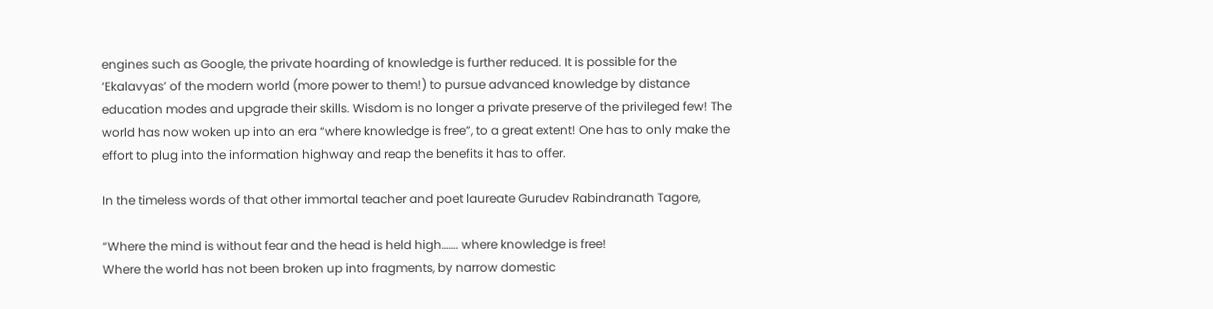engines such as Google, the private hoarding of knowledge is further reduced. It is possible for the ‘Ekalavyas’ of the modern world (more power to them!) to pursue advanced knowledge by distance education modes and upgrade their skills. Wisdom is no longer a private preserve of the privileged few! The world has now woken up into an era “where knowledge is free”, to a great extent! One has to only make the effort to plug into the information highway and reap the benefits it has to offer.

In the timeless words of that other immortal teacher and poet laureate Gurudev Rabindranath Tagore,

“Where the mind is without fear and the head is held high……. where knowledge is free!
Where the world has not been broken up into fragments, by narrow domestic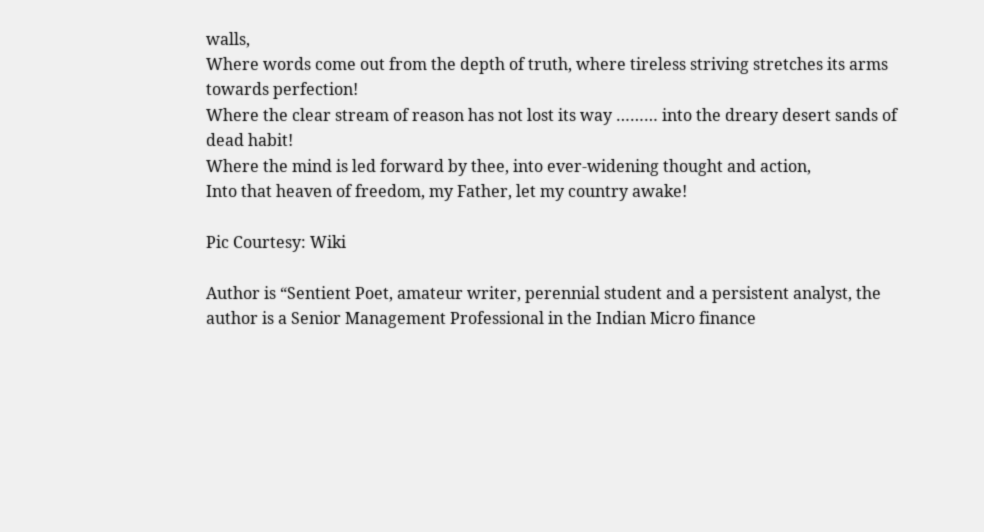walls,
Where words come out from the depth of truth, where tireless striving stretches its arms towards perfection!
Where the clear stream of reason has not lost its way ……… into the dreary desert sands of dead habit!
Where the mind is led forward by thee, into ever-widening thought and action,
Into that heaven of freedom, my Father, let my country awake!

Pic Courtesy: Wiki

Author is “Sentient Poet, amateur writer, perennial student and a persistent analyst, the author is a Senior Management Professional in the Indian Micro finance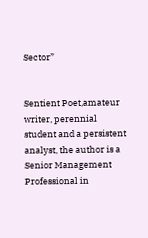Sector”


Sentient Poet,amateur writer, perennial student and a persistent analyst, the author is a Senior Management Professional in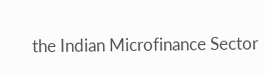the Indian Microfinance Sector